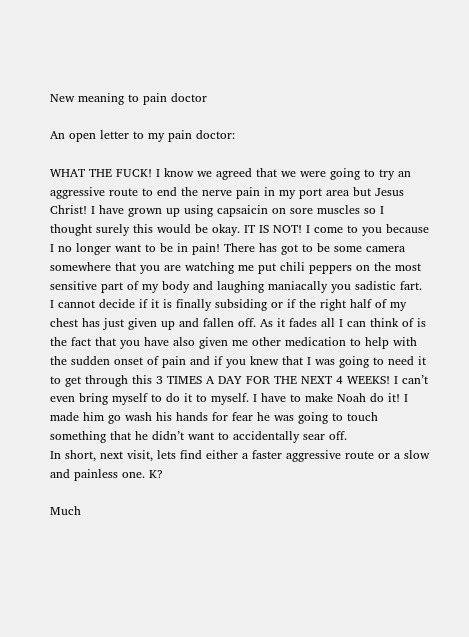New meaning to pain doctor

An open letter to my pain doctor:

WHAT THE FUCK! I know we agreed that we were going to try an aggressive route to end the nerve pain in my port area but Jesus Christ! I have grown up using capsaicin on sore muscles so I thought surely this would be okay. IT IS NOT! I come to you because I no longer want to be in pain! There has got to be some camera somewhere that you are watching me put chili peppers on the most sensitive part of my body and laughing maniacally you sadistic fart.
I cannot decide if it is finally subsiding or if the right half of my chest has just given up and fallen off. As it fades all I can think of is the fact that you have also given me other medication to help with the sudden onset of pain and if you knew that I was going to need it to get through this 3 TIMES A DAY FOR THE NEXT 4 WEEKS! I can’t even bring myself to do it to myself. I have to make Noah do it! I made him go wash his hands for fear he was going to touch something that he didn’t want to accidentally sear off.
In short, next visit, lets find either a faster aggressive route or a slow and painless one. K?

Much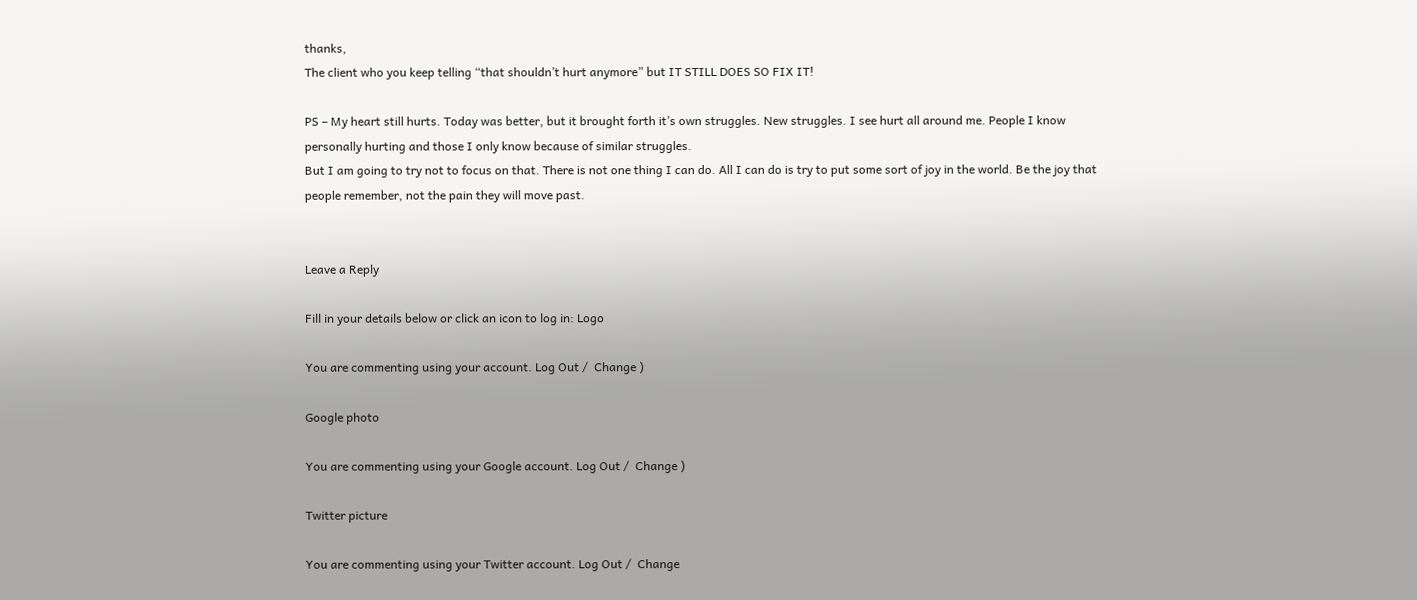thanks,
The client who you keep telling “that shouldn’t hurt anymore” but IT STILL DOES SO FIX IT!

PS – My heart still hurts. Today was better, but it brought forth it’s own struggles. New struggles. I see hurt all around me. People I know personally hurting and those I only know because of similar struggles.
But I am going to try not to focus on that. There is not one thing I can do. All I can do is try to put some sort of joy in the world. Be the joy that people remember, not the pain they will move past.


Leave a Reply

Fill in your details below or click an icon to log in: Logo

You are commenting using your account. Log Out /  Change )

Google photo

You are commenting using your Google account. Log Out /  Change )

Twitter picture

You are commenting using your Twitter account. Log Out /  Change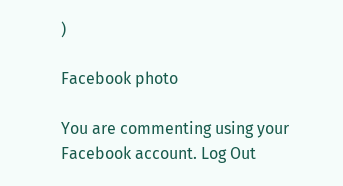)

Facebook photo

You are commenting using your Facebook account. Log Out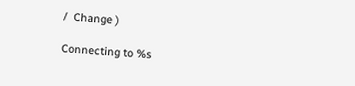/  Change )

Connecting to %s